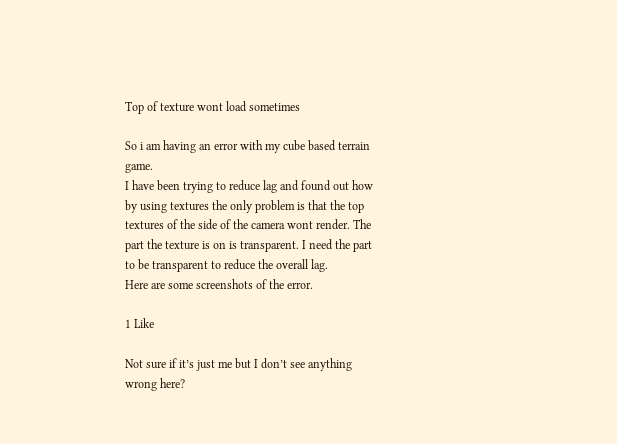Top of texture wont load sometimes

So i am having an error with my cube based terrain game.
I have been trying to reduce lag and found out how by using textures the only problem is that the top textures of the side of the camera wont render. The part the texture is on is transparent. I need the part to be transparent to reduce the overall lag.
Here are some screenshots of the error.

1 Like

Not sure if it’s just me but I don’t see anything wrong here?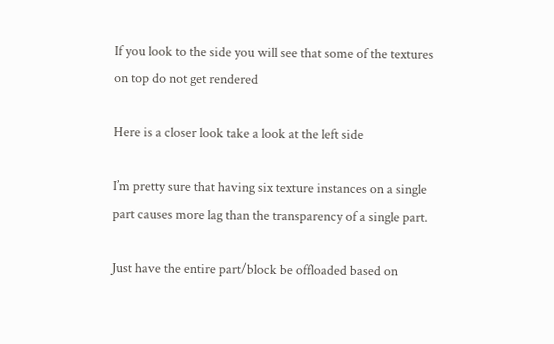If you look to the side you will see that some of the textures on top do not get rendered

Here is a closer look take a look at the left side

I’m pretty sure that having six texture instances on a single part causes more lag than the transparency of a single part.

Just have the entire part/block be offloaded based on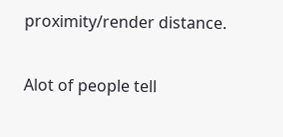proximity/render distance.

Alot of people tell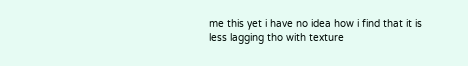me this yet i have no idea how i find that it is less lagging tho with texture